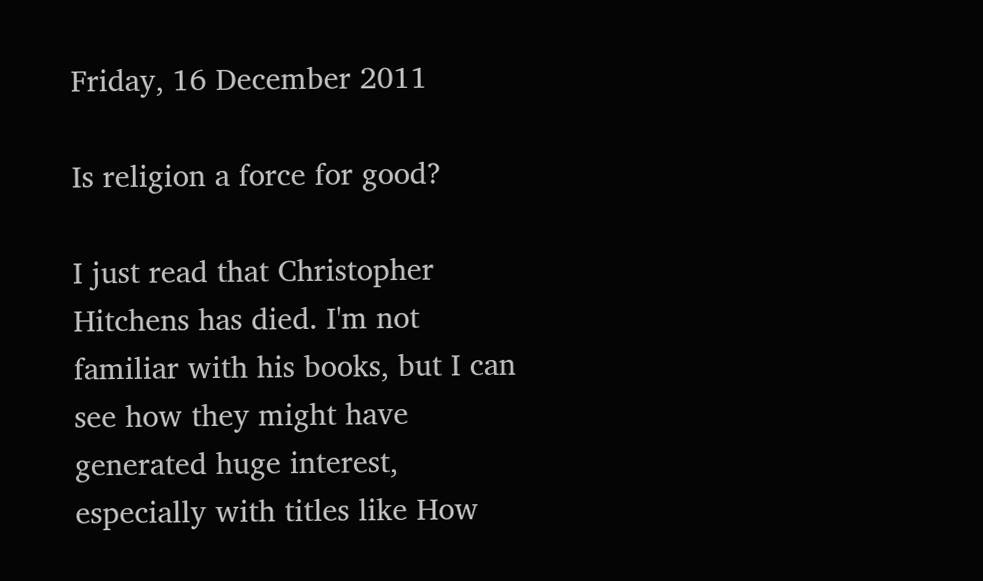Friday, 16 December 2011

Is religion a force for good?

I just read that Christopher Hitchens has died. I'm not familiar with his books, but I can see how they might have generated huge interest, especially with titles like How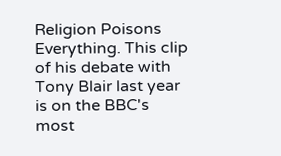Religion Poisons Everything. This clip of his debate with Tony Blair last year is on the BBC's most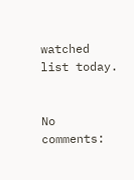watched list today.


No comments: